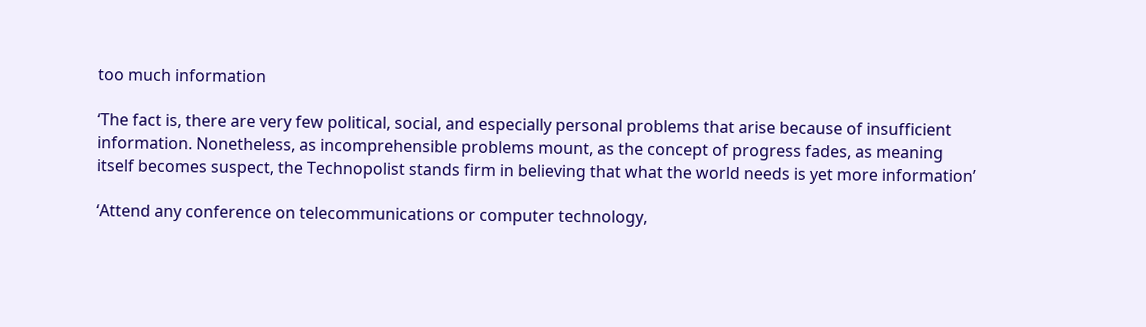too much information

‘The fact is, there are very few political, social, and especially personal problems that arise because of insufficient information. Nonetheless, as incomprehensible problems mount, as the concept of progress fades, as meaning itself becomes suspect, the Technopolist stands firm in believing that what the world needs is yet more information’

‘Attend any conference on telecommunications or computer technology,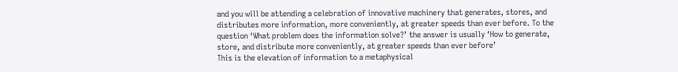and you will be attending a celebration of innovative machinery that generates, stores, and distributes more information, more conveniently, at greater speeds than ever before. To the question ‘What problem does the information solve?’ the answer is usually ‘How to generate, store, and distribute more conveniently, at greater speeds than ever before’
This is the elevation of information to a metaphysical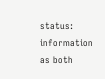status: information as both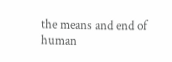the means and end of human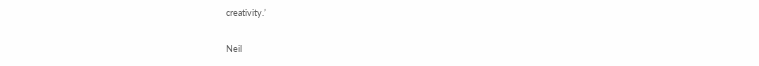creativity.’

Neil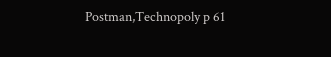Postman,Technopoly p 61